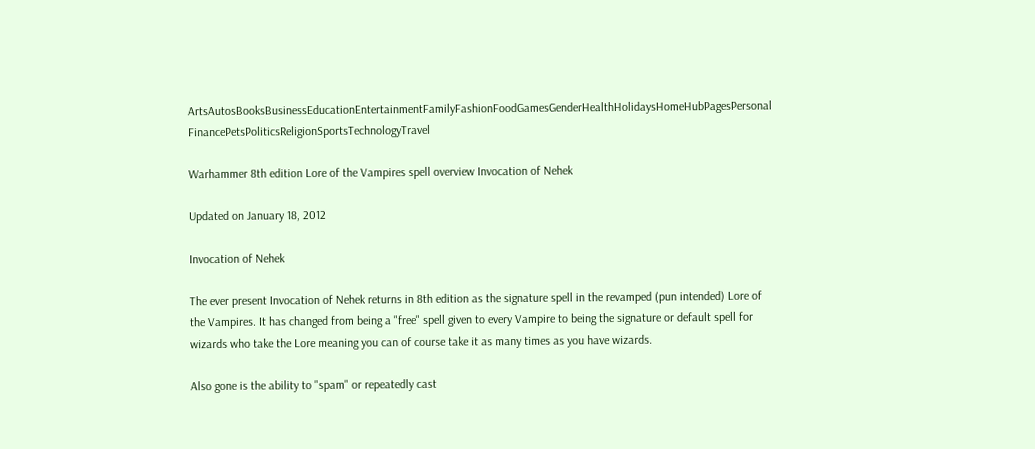ArtsAutosBooksBusinessEducationEntertainmentFamilyFashionFoodGamesGenderHealthHolidaysHomeHubPagesPersonal FinancePetsPoliticsReligionSportsTechnologyTravel

Warhammer 8th edition Lore of the Vampires spell overview Invocation of Nehek

Updated on January 18, 2012

Invocation of Nehek

The ever present Invocation of Nehek returns in 8th edition as the signature spell in the revamped (pun intended) Lore of the Vampires. It has changed from being a "free" spell given to every Vampire to being the signature or default spell for wizards who take the Lore meaning you can of course take it as many times as you have wizards.

Also gone is the ability to "spam" or repeatedly cast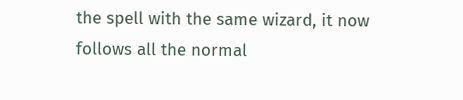the spell with the same wizard, it now follows all the normal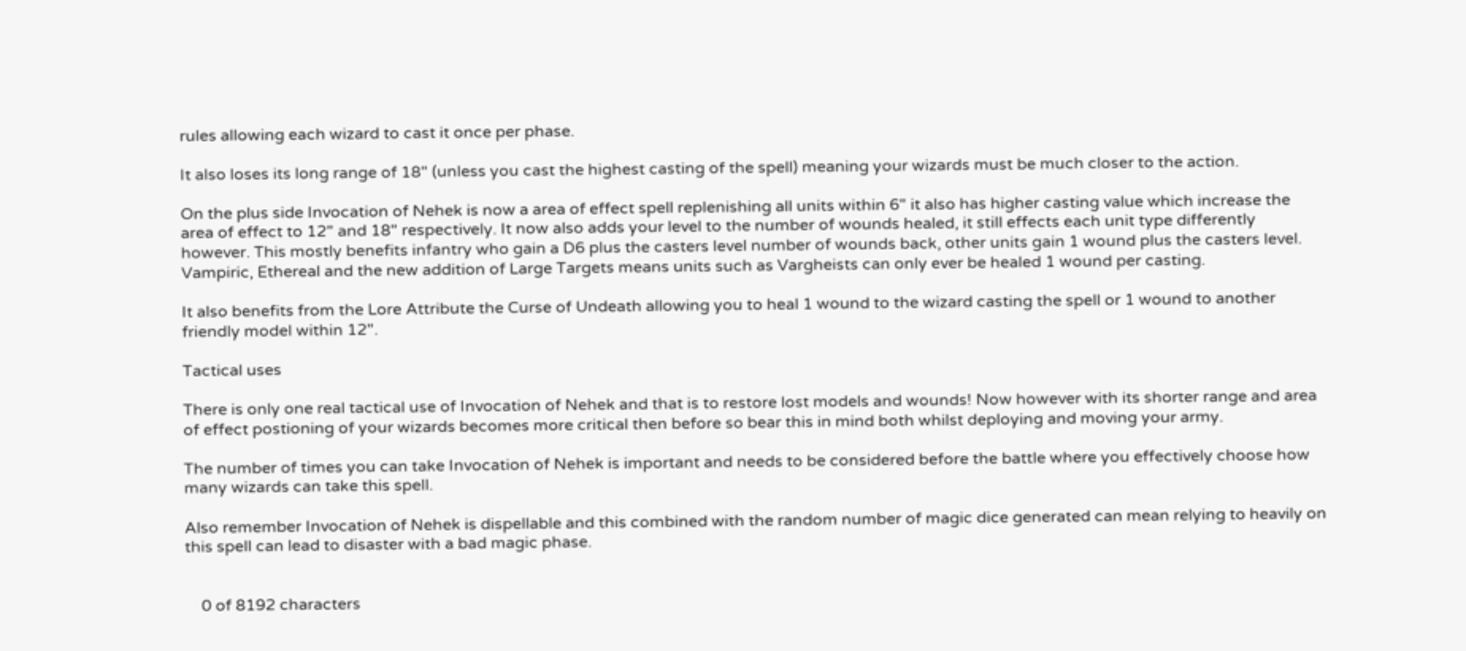rules allowing each wizard to cast it once per phase.

It also loses its long range of 18" (unless you cast the highest casting of the spell) meaning your wizards must be much closer to the action.

On the plus side Invocation of Nehek is now a area of effect spell replenishing all units within 6" it also has higher casting value which increase the area of effect to 12" and 18" respectively. It now also adds your level to the number of wounds healed, it still effects each unit type differently however. This mostly benefits infantry who gain a D6 plus the casters level number of wounds back, other units gain 1 wound plus the casters level. Vampiric, Ethereal and the new addition of Large Targets means units such as Vargheists can only ever be healed 1 wound per casting.

It also benefits from the Lore Attribute the Curse of Undeath allowing you to heal 1 wound to the wizard casting the spell or 1 wound to another friendly model within 12".

Tactical uses

There is only one real tactical use of Invocation of Nehek and that is to restore lost models and wounds! Now however with its shorter range and area of effect postioning of your wizards becomes more critical then before so bear this in mind both whilst deploying and moving your army.

The number of times you can take Invocation of Nehek is important and needs to be considered before the battle where you effectively choose how many wizards can take this spell.

Also remember Invocation of Nehek is dispellable and this combined with the random number of magic dice generated can mean relying to heavily on this spell can lead to disaster with a bad magic phase.


    0 of 8192 characters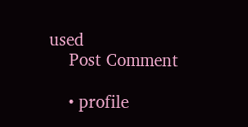used
    Post Comment

    • profile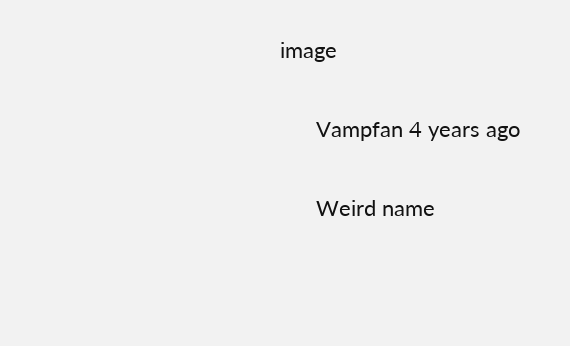image

      Vampfan 4 years ago

      Weird name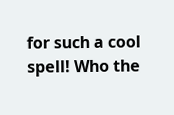for such a cool spell! Who the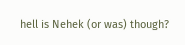hell is Nehek (or was) though?